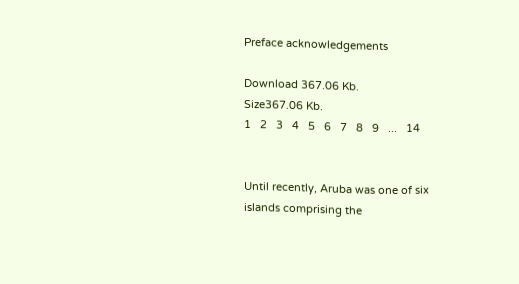Preface acknowledgements

Download 367.06 Kb.
Size367.06 Kb.
1   2   3   4   5   6   7   8   9   ...   14


Until recently, Aruba was one of six islands comprising the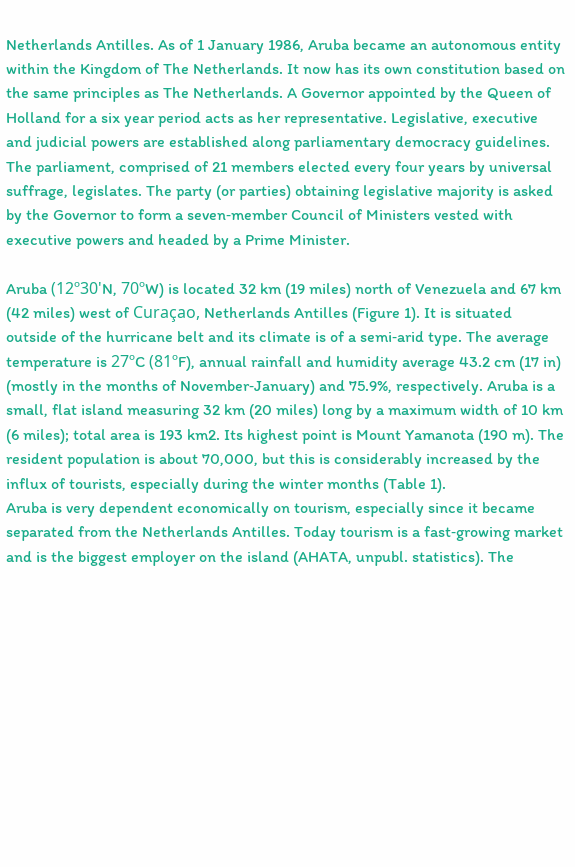Netherlands Antilles. As of 1 January 1986, Aruba became an autonomous entity within the Kingdom of The Netherlands. It now has its own constitution based on the same principles as The Netherlands. A Governor appointed by the Queen of Holland for a six year period acts as her representative. Legislative, executive and judicial powers are established along parliamentary democracy guidelines. The parliament, comprised of 21 members elected every four years by universal suffrage, legislates. The party (or parties) obtaining legislative majority is asked by the Governor to form a seven‑member Council of Ministers vested with executive powers and headed by a Prime Minister.

Aruba (12º30'N, 70ºW) is located 32 km (19 miles) north of Venezuela and 67 km (42 miles) west of Curaçao, Netherlands Antilles (Figure 1). It is situated outside of the hurricane belt and its climate is of a semi‑arid type. The average temperature is 27ºC (81ºF), annual rainfall and humidity average 43.2 cm (17 in) (mostly in the months of November‑January) and 75.9%, respectively. Aruba is a small, flat island measuring 32 km (20 miles) long by a maximum width of 10 km (6 miles); total area is 193 km2. Its highest point is Mount Yamanota (190 m). The resident population is about 70,000, but this is considerably increased by the influx of tourists, especially during the winter months (Table 1).
Aruba is very dependent economically on tourism, especially since it became separated from the Netherlands Antilles. Today tourism is a fast‑growing market and is the biggest employer on the island (AHATA, unpubl. statistics). The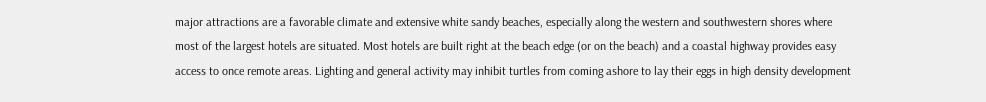major attractions are a favorable climate and extensive white sandy beaches, especially along the western and southwestern shores where most of the largest hotels are situated. Most hotels are built right at the beach edge (or on the beach) and a coastal highway provides easy access to once remote areas. Lighting and general activity may inhibit turtles from coming ashore to lay their eggs in high density development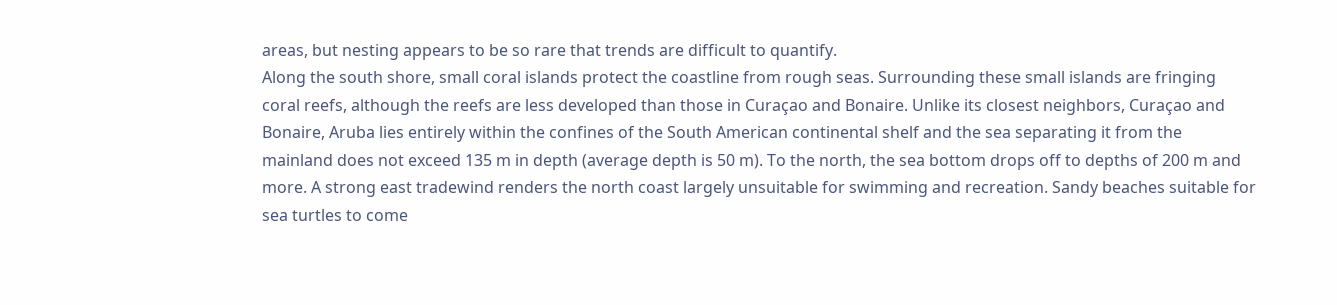areas, but nesting appears to be so rare that trends are difficult to quantify.
Along the south shore, small coral islands protect the coastline from rough seas. Surrounding these small islands are fringing coral reefs, although the reefs are less developed than those in Curaçao and Bonaire. Unlike its closest neighbors, Curaçao and Bonaire, Aruba lies entirely within the confines of the South American continental shelf and the sea separating it from the mainland does not exceed 135 m in depth (average depth is 50 m). To the north, the sea bottom drops off to depths of 200 m and more. A strong east tradewind renders the north coast largely unsuitable for swimming and recreation. Sandy beaches suitable for sea turtles to come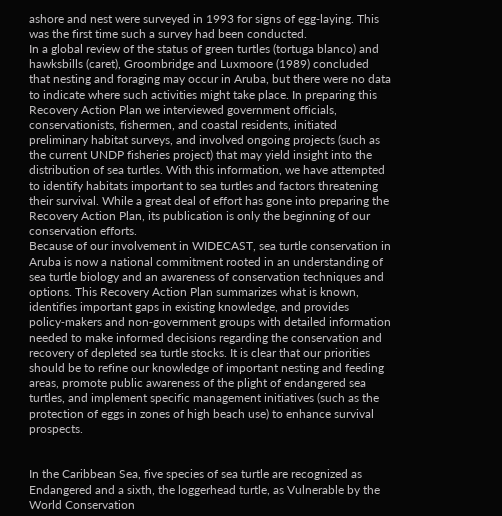ashore and nest were surveyed in 1993 for signs of egg‑laying. This was the first time such a survey had been conducted.
In a global review of the status of green turtles (tortuga blanco) and hawksbills (caret), Groombridge and Luxmoore (1989) concluded that nesting and foraging may occur in Aruba, but there were no data to indicate where such activities might take place. In preparing this Recovery Action Plan we interviewed government officials, conservationists, fishermen, and coastal residents, initiated preliminary habitat surveys, and involved ongoing projects (such as the current UNDP fisheries project) that may yield insight into the distribution of sea turtles. With this information, we have attempted to identify habitats important to sea turtles and factors threatening their survival. While a great deal of effort has gone into preparing the Recovery Action Plan, its publication is only the beginning of our conservation efforts.
Because of our involvement in WIDECAST, sea turtle conservation in Aruba is now a national commitment rooted in an understanding of sea turtle biology and an awareness of conservation techniques and options. This Recovery Action Plan summarizes what is known, identifies important gaps in existing knowledge, and provides policy‑makers and non‑government groups with detailed information needed to make informed decisions regarding the conservation and recovery of depleted sea turtle stocks. It is clear that our priorities should be to refine our knowledge of important nesting and feeding areas, promote public awareness of the plight of endangered sea turtles, and implement specific management initiatives (such as the protection of eggs in zones of high beach use) to enhance survival prospects.


In the Caribbean Sea, five species of sea turtle are recognized as Endangered and a sixth, the loggerhead turtle, as Vulnerable by the World Conservation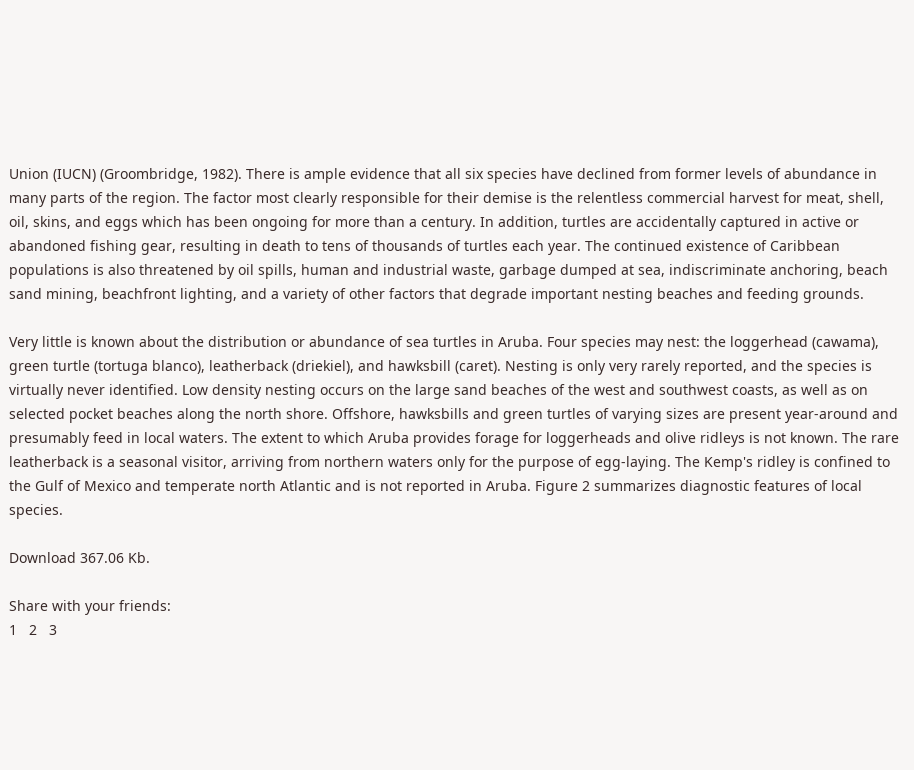Union (IUCN) (Groombridge, 1982). There is ample evidence that all six species have declined from former levels of abundance in many parts of the region. The factor most clearly responsible for their demise is the relentless commercial harvest for meat, shell, oil, skins, and eggs which has been ongoing for more than a century. In addition, turtles are accidentally captured in active or abandoned fishing gear, resulting in death to tens of thousands of turtles each year. The continued existence of Caribbean populations is also threatened by oil spills, human and industrial waste, garbage dumped at sea, indiscriminate anchoring, beach sand mining, beachfront lighting, and a variety of other factors that degrade important nesting beaches and feeding grounds.

Very little is known about the distribution or abundance of sea turtles in Aruba. Four species may nest: the loggerhead (cawama), green turtle (tortuga blanco), leatherback (driekiel), and hawksbill (caret). Nesting is only very rarely reported, and the species is virtually never identified. Low density nesting occurs on the large sand beaches of the west and southwest coasts, as well as on selected pocket beaches along the north shore. Offshore, hawksbills and green turtles of varying sizes are present year‑around and presumably feed in local waters. The extent to which Aruba provides forage for loggerheads and olive ridleys is not known. The rare leatherback is a seasonal visitor, arriving from northern waters only for the purpose of egg‑laying. The Kemp's ridley is confined to the Gulf of Mexico and temperate north Atlantic and is not reported in Aruba. Figure 2 summarizes diagnostic features of local species.

Download 367.06 Kb.

Share with your friends:
1   2   3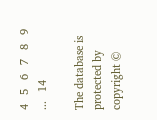4   5   6   7   8   9   ...   14

The database is protected by copyright ©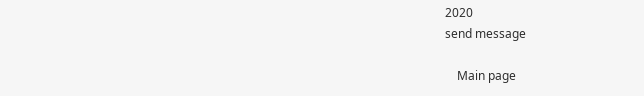2020
send message

    Main page